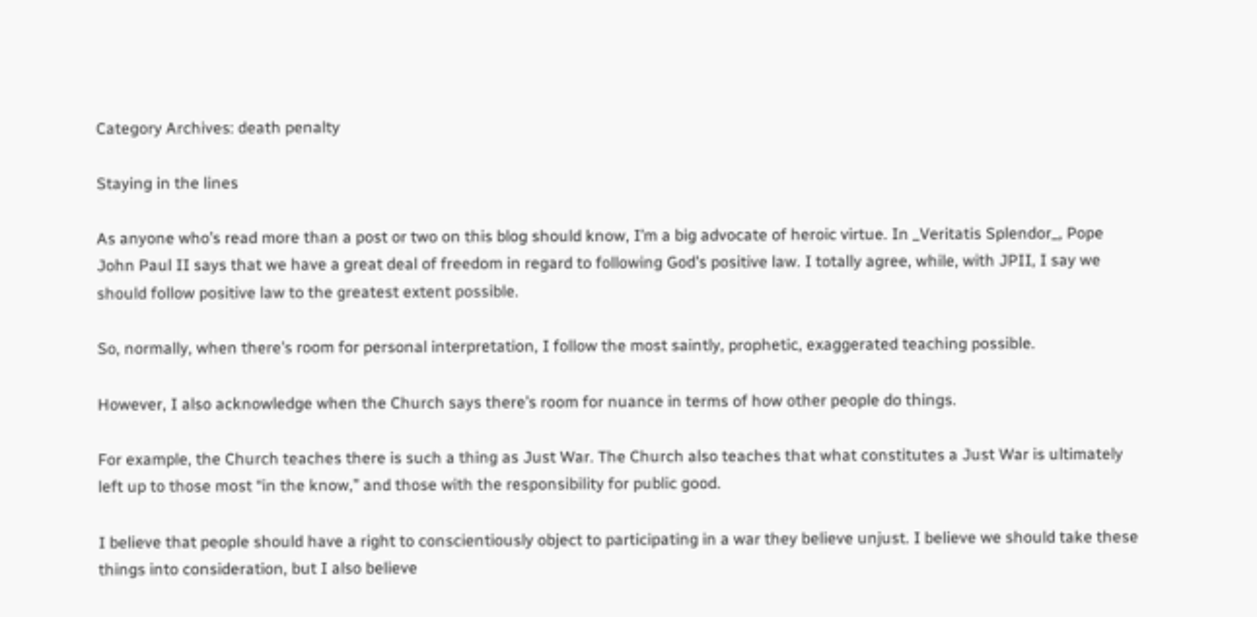Category Archives: death penalty

Staying in the lines

As anyone who’s read more than a post or two on this blog should know, I’m a big advocate of heroic virtue. In _Veritatis Splendor_, Pope John Paul II says that we have a great deal of freedom in regard to following God’s positive law. I totally agree, while, with JPII, I say we should follow positive law to the greatest extent possible.

So, normally, when there’s room for personal interpretation, I follow the most saintly, prophetic, exaggerated teaching possible.

However, I also acknowledge when the Church says there’s room for nuance in terms of how other people do things.

For example, the Church teaches there is such a thing as Just War. The Church also teaches that what constitutes a Just War is ultimately left up to those most “in the know,” and those with the responsibility for public good.

I believe that people should have a right to conscientiously object to participating in a war they believe unjust. I believe we should take these things into consideration, but I also believe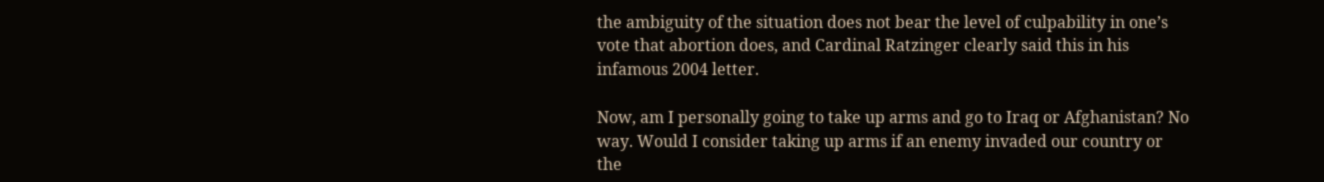the ambiguity of the situation does not bear the level of culpability in one’s vote that abortion does, and Cardinal Ratzinger clearly said this in his infamous 2004 letter.

Now, am I personally going to take up arms and go to Iraq or Afghanistan? No way. Would I consider taking up arms if an enemy invaded our country or the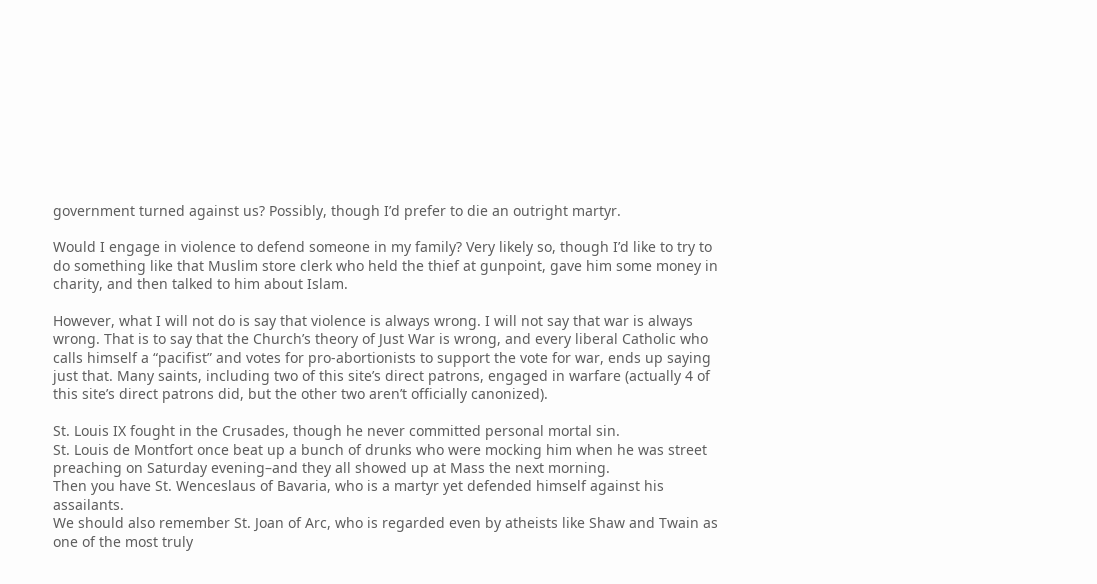government turned against us? Possibly, though I’d prefer to die an outright martyr.

Would I engage in violence to defend someone in my family? Very likely so, though I’d like to try to do something like that Muslim store clerk who held the thief at gunpoint, gave him some money in charity, and then talked to him about Islam.

However, what I will not do is say that violence is always wrong. I will not say that war is always wrong. That is to say that the Church’s theory of Just War is wrong, and every liberal Catholic who calls himself a “pacifist” and votes for pro-abortionists to support the vote for war, ends up saying just that. Many saints, including two of this site’s direct patrons, engaged in warfare (actually 4 of this site’s direct patrons did, but the other two aren’t officially canonized).

St. Louis IX fought in the Crusades, though he never committed personal mortal sin.
St. Louis de Montfort once beat up a bunch of drunks who were mocking him when he was street preaching on Saturday evening–and they all showed up at Mass the next morning.
Then you have St. Wenceslaus of Bavaria, who is a martyr yet defended himself against his assailants.
We should also remember St. Joan of Arc, who is regarded even by atheists like Shaw and Twain as one of the most truly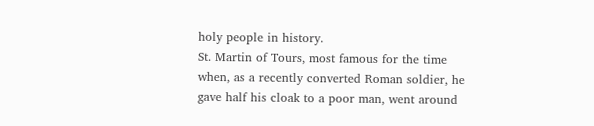holy people in history.
St. Martin of Tours, most famous for the time when, as a recently converted Roman soldier, he gave half his cloak to a poor man, went around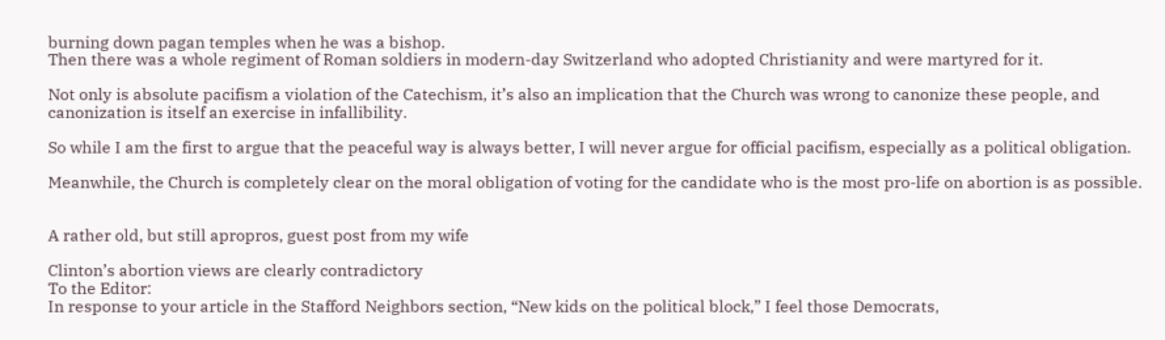burning down pagan temples when he was a bishop.
Then there was a whole regiment of Roman soldiers in modern-day Switzerland who adopted Christianity and were martyred for it.

Not only is absolute pacifism a violation of the Catechism, it’s also an implication that the Church was wrong to canonize these people, and canonization is itself an exercise in infallibility.

So while I am the first to argue that the peaceful way is always better, I will never argue for official pacifism, especially as a political obligation.

Meanwhile, the Church is completely clear on the moral obligation of voting for the candidate who is the most pro-life on abortion is as possible.


A rather old, but still apropros, guest post from my wife

Clinton’s abortion views are clearly contradictory
To the Editor:
In response to your article in the Stafford Neighbors section, “New kids on the political block,” I feel those Democrats,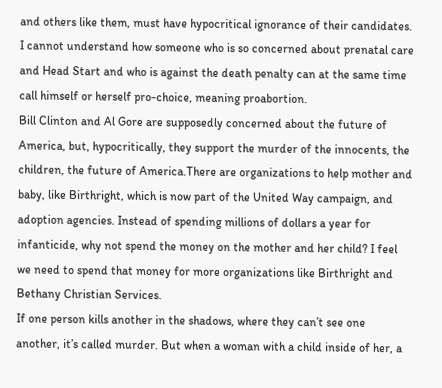and others like them, must have hypocritical ignorance of their candidates.
I cannot understand how someone who is so concerned about prenatal care and Head Start and who is against the death penalty can at the same time call himself or herself pro-choice, meaning proabortion.
Bill Clinton and Al Gore are supposedly concerned about the future of America, but, hypocritically, they support the murder of the innocents, the children, the future of America.There are organizations to help mother and baby, like Birthright, which is now part of the United Way campaign, and adoption agencies. Instead of spending millions of dollars a year for infanticide, why not spend the money on the mother and her child? I feel we need to spend that money for more organizations like Birthright and Bethany Christian Services.
If one person kills another in the shadows, where they can’t see one another, it’s called murder. But when a woman with a child inside of her, a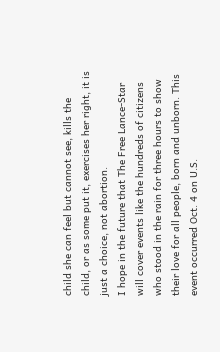child she can feel but cannot see, kills the child, or as some put it, exercises her right, it is just a choice, not abortion.
I hope in the future that The Free Lance-Star will cover events like the hundreds of citizens who stood in the rain for three hours to show their love for all people, born and unborn. This event occurred Oct. 4 on U.S.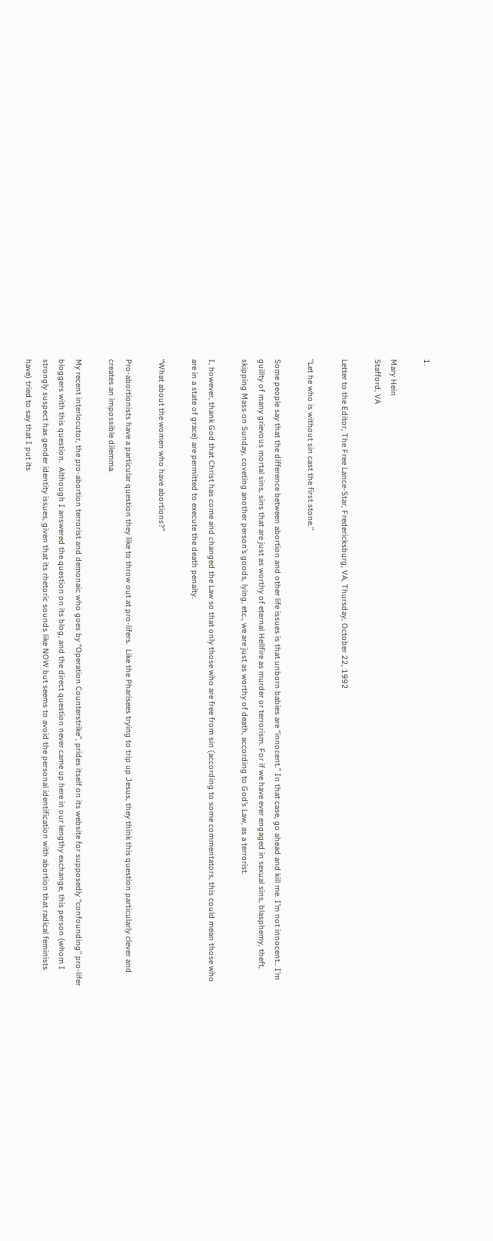1.

Mary Hein
Stafford, VA

Letter to the Editor, The Free Lance-Star, Fredericksburg, VA, Thursday, October 22, 1992

“Let he who is without sin cast the first stone.”

Some people say that the difference between abortion and other life issues is that unborn babies are “innocent.” In that case, go ahead and kill me. I’m not innocent.. I’m guillty of many grievous mortal sins, sins that are just as worthy of eternal Hellfire as murder or terrorism. For if we have ever engaged in sexual sins, blasphemy, theft, skipping Mass on Sunday, coveting another person’s goods, lying, etc., we are just as worthy of death, according to God’s Law, as a terrorist.

I, however, thank God that Christ has come and changed the Law so that only those who are free from sin (according to some commentators, this could mean those who are in a state of grace) are permitted to execute the death penalty.

“What about the women who have abortions?”

Pro-abortionists have a particular question they like to throw out at pro-lifers.  Like the Pharisees trying to trip up Jesus, they think this question particularly clever and creates an impossible dilemma.

My recent interlocutor, the pro-abortion terrorist and demonaic who goes by “Operation Counterstrike”, prides itself on its website for supposedly “confounding” pro-lifer bloggers with this question.  Although I answered the question on its blog, and the direct question never came up here in our lengthy exchange, this person (whom I strongly suspect has gender identity issues, given that its rhetoric sounds like NOW but seems to avoid the personal identification with abortion that radical feminists have) tried to say that I put its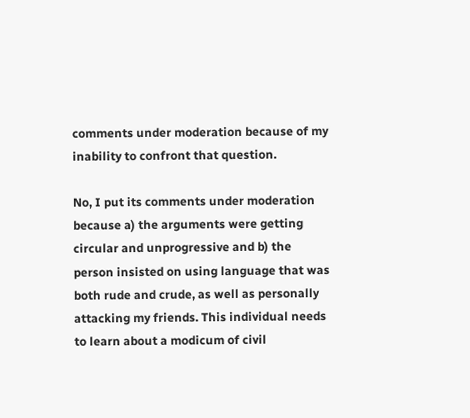comments under moderation because of my inability to confront that question.

No, I put its comments under moderation because a) the arguments were getting circular and unprogressive and b) the person insisted on using language that was both rude and crude, as well as personally attacking my friends. This individual needs to learn about a modicum of civil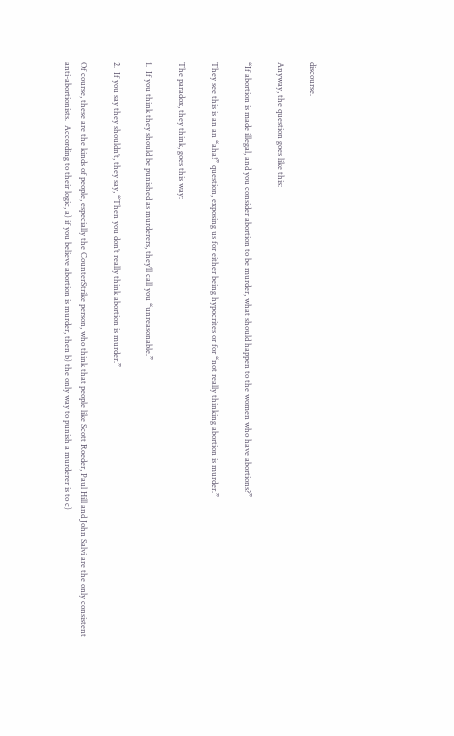discourse.

Anyway, the question goes like this:

“If abortion is made illegal, and you consider abortion to be murder, what should happen to the women who have abortions?”

They see this is an an “aha!” question, exposing us for either being hypocrites or for “not really thinking abortion is murder.”

The paradox, they think, goes this way:

1.  If you think they should be punished as murderers, they’ll call you “unreasonable.”

2.  If you say they shouldn’t, they say, “Then you don’t really think abortion is murder.”

Of course, these are the kinds of people, especially the CounterStrike person, who think that people like Scott Roeder, Paul Hill and John Salvi are the only consistent anti-abortionists.  According to their logic, a) if you believe abortion is murder, then b) the only way to punish a murderer is to c)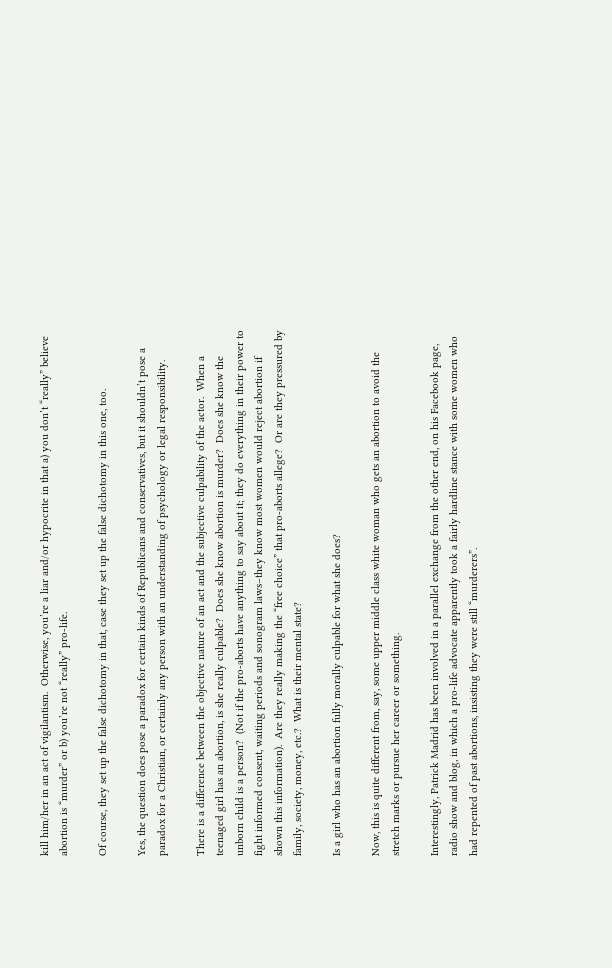kill him/her in an act of vigilantism.  Otherwise, you’re a liar and/or hypocrite in that a) you don’t “really” believe abortion is “murder” or b) you’re not “really” pro-life.

Of course, they set up the false dichotomy in that, case they set up the false dichotomy in this one, too.

Yes, the question does pose a paradox for certain kinds of Republicans and conservatives, but it shouldn’t pose a paradox for a Christian, or certainly any person with an understanding of psychology or legal responsibility.

There is a difference between the objective nature of an act and the subjective culpability of the actor.  When a teenaged girl has an abortion, is she really culpable?  Does she know abortion is murder?  Does she know the unborn child is a person?  (Not if the pro-aborts have anything to say about it; they do everything in their power to fight informed consent, waiting periods and sonogram laws–they know most women would reject abortion if shown this information).  Are they really making the “free choice” that pro-aborts allege?  Or are they pressured by family, society, money, etc.?  What is their mental state?

Is a girl who has an abortion fully morally culpable for what she does?

Now, this is quite different from, say, some upper middle class white woman who gets an abortion to avoid the stretch marks or pursue her career or something.

Interestingly, Patrick Madrid has been involved in a parallel exchange from the other end, on his Facebook page, radio show and blog, in which a pro-life advocate apparently took a fairly hardline stance with some women who had repented of past abortions, insisting they were still “murderers”.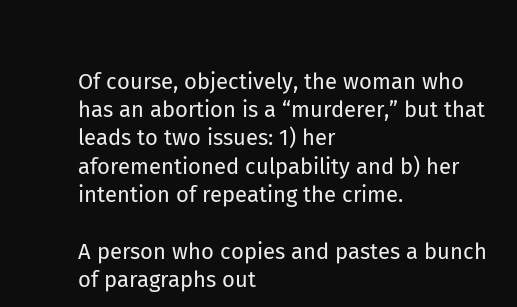Of course, objectively, the woman who has an abortion is a “murderer,” but that leads to two issues: 1) her aforementioned culpability and b) her intention of repeating the crime.

A person who copies and pastes a bunch of paragraphs out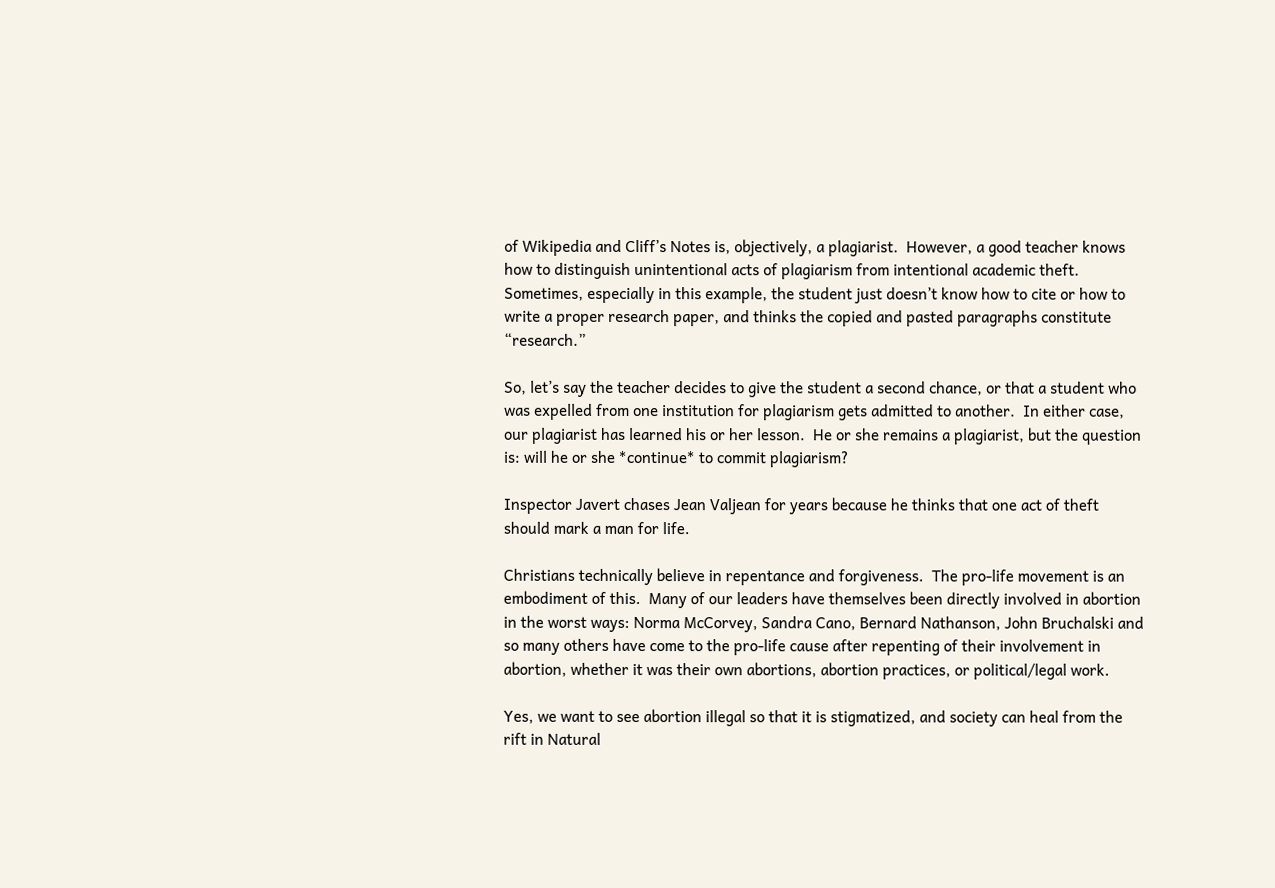of Wikipedia and Cliff’s Notes is, objectively, a plagiarist.  However, a good teacher knows how to distinguish unintentional acts of plagiarism from intentional academic theft.  Sometimes, especially in this example, the student just doesn’t know how to cite or how to write a proper research paper, and thinks the copied and pasted paragraphs constitute “research.”

So, let’s say the teacher decides to give the student a second chance, or that a student who was expelled from one institution for plagiarism gets admitted to another.  In either case, our plagiarist has learned his or her lesson.  He or she remains a plagiarist, but the question is: will he or she *continue* to commit plagiarism?

Inspector Javert chases Jean Valjean for years because he thinks that one act of theft should mark a man for life.

Christians technically believe in repentance and forgiveness.  The pro-life movement is an embodiment of this.  Many of our leaders have themselves been directly involved in abortion in the worst ways: Norma McCorvey, Sandra Cano, Bernard Nathanson, John Bruchalski and so many others have come to the pro-life cause after repenting of their involvement in abortion, whether it was their own abortions, abortion practices, or political/legal work.

Yes, we want to see abortion illegal so that it is stigmatized, and society can heal from the rift in Natural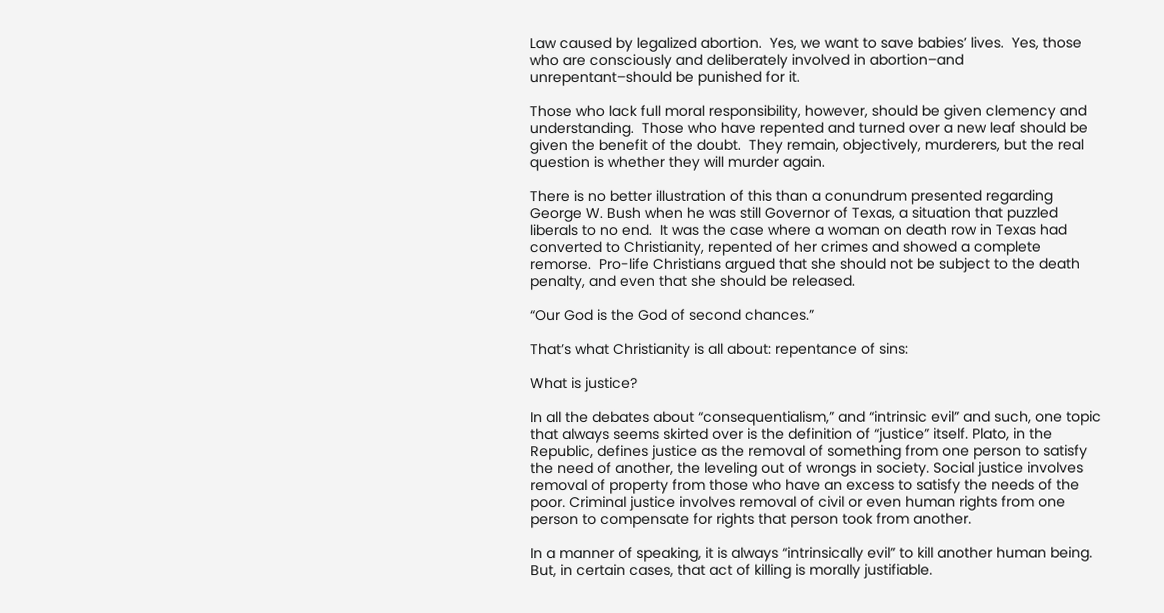Law caused by legalized abortion.  Yes, we want to save babies’ lives.  Yes, those who are consciously and deliberately involved in abortion–and unrepentant–should be punished for it.

Those who lack full moral responsibility, however, should be given clemency and understanding.  Those who have repented and turned over a new leaf should be given the benefit of the doubt.  They remain, objectively, murderers, but the real question is whether they will murder again.

There is no better illustration of this than a conundrum presented regarding George W. Bush when he was still Governor of Texas, a situation that puzzled liberals to no end.  It was the case where a woman on death row in Texas had converted to Christianity, repented of her crimes and showed a complete remorse.  Pro-life Christians argued that she should not be subject to the death penalty, and even that she should be released.

“Our God is the God of second chances.”

That’s what Christianity is all about: repentance of sins:

What is justice?

In all the debates about “consequentialism,” and “intrinsic evil” and such, one topic that always seems skirted over is the definition of “justice” itself. Plato, in the Republic, defines justice as the removal of something from one person to satisfy the need of another, the leveling out of wrongs in society. Social justice involves removal of property from those who have an excess to satisfy the needs of the poor. Criminal justice involves removal of civil or even human rights from one person to compensate for rights that person took from another.

In a manner of speaking, it is always “intrinsically evil” to kill another human being. But, in certain cases, that act of killing is morally justifiable.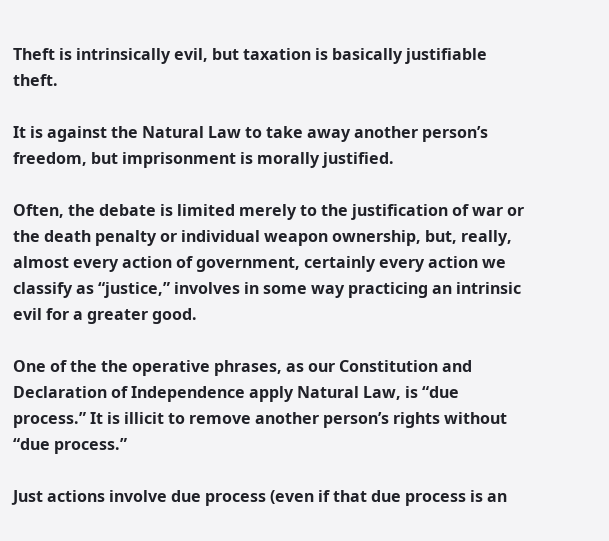Theft is intrinsically evil, but taxation is basically justifiable theft.

It is against the Natural Law to take away another person’s freedom, but imprisonment is morally justified.

Often, the debate is limited merely to the justification of war or the death penalty or individual weapon ownership, but, really, almost every action of government, certainly every action we classify as “justice,” involves in some way practicing an intrinsic evil for a greater good.

One of the the operative phrases, as our Constitution and Declaration of Independence apply Natural Law, is “due process.” It is illicit to remove another person’s rights without “due process.”

Just actions involve due process (even if that due process is an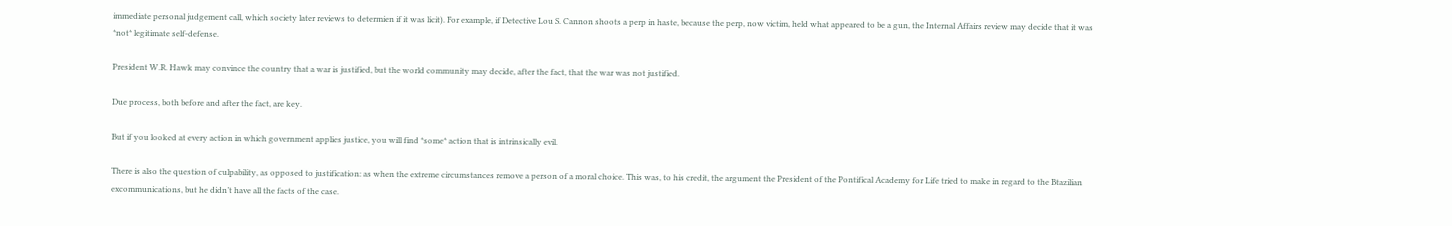immediate personal judgement call, which society later reviews to determien if it was licit). For example, if Detective Lou S. Cannon shoots a perp in haste, because the perp, now victim, held what appeared to be a gun, the Internal Affairs review may decide that it was *not* legitimate self-defense.

President W.R. Hawk may convince the country that a war is justified, but the world community may decide, after the fact, that the war was not justified.

Due process, both before and after the fact, are key.

But if you looked at every action in which government applies justice, you will find *some* action that is intrinsically evil.

There is also the question of culpability, as opposed to justification: as when the extreme circumstances remove a person of a moral choice. This was, to his credit, the argument the President of the Pontifical Academy for Life tried to make in regard to the Btazilian excommunications, but he didn’t have all the facts of the case.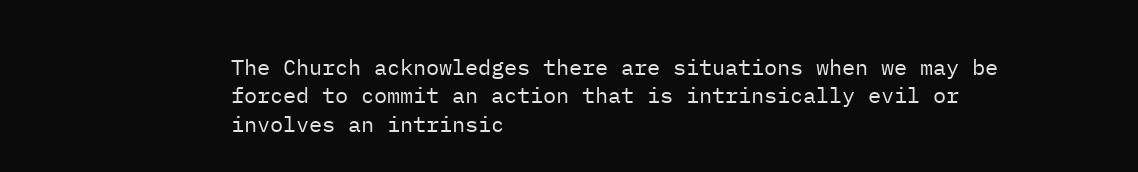The Church acknowledges there are situations when we may be forced to commit an action that is intrinsically evil or involves an intrinsic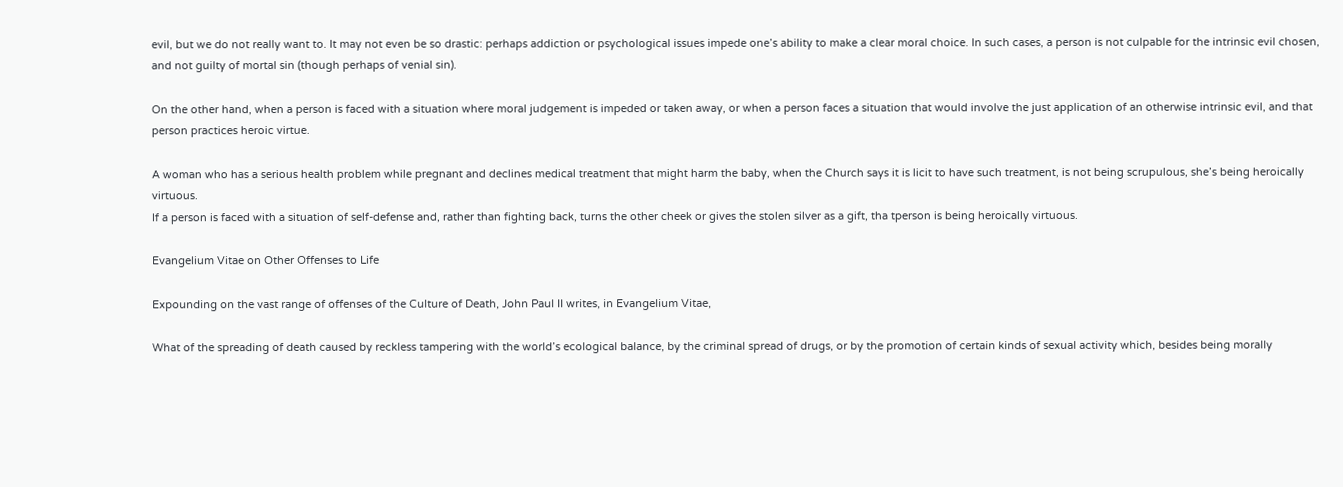evil, but we do not really want to. It may not even be so drastic: perhaps addiction or psychological issues impede one’s ability to make a clear moral choice. In such cases, a person is not culpable for the intrinsic evil chosen, and not guilty of mortal sin (though perhaps of venial sin).

On the other hand, when a person is faced with a situation where moral judgement is impeded or taken away, or when a person faces a situation that would involve the just application of an otherwise intrinsic evil, and that person practices heroic virtue.

A woman who has a serious health problem while pregnant and declines medical treatment that might harm the baby, when the Church says it is licit to have such treatment, is not being scrupulous, she’s being heroically virtuous.
If a person is faced with a situation of self-defense and, rather than fighting back, turns the other cheek or gives the stolen silver as a gift, tha tperson is being heroically virtuous.

Evangelium Vitae on Other Offenses to Life

Expounding on the vast range of offenses of the Culture of Death, John Paul II writes, in Evangelium Vitae,

What of the spreading of death caused by reckless tampering with the world’s ecological balance, by the criminal spread of drugs, or by the promotion of certain kinds of sexual activity which, besides being morally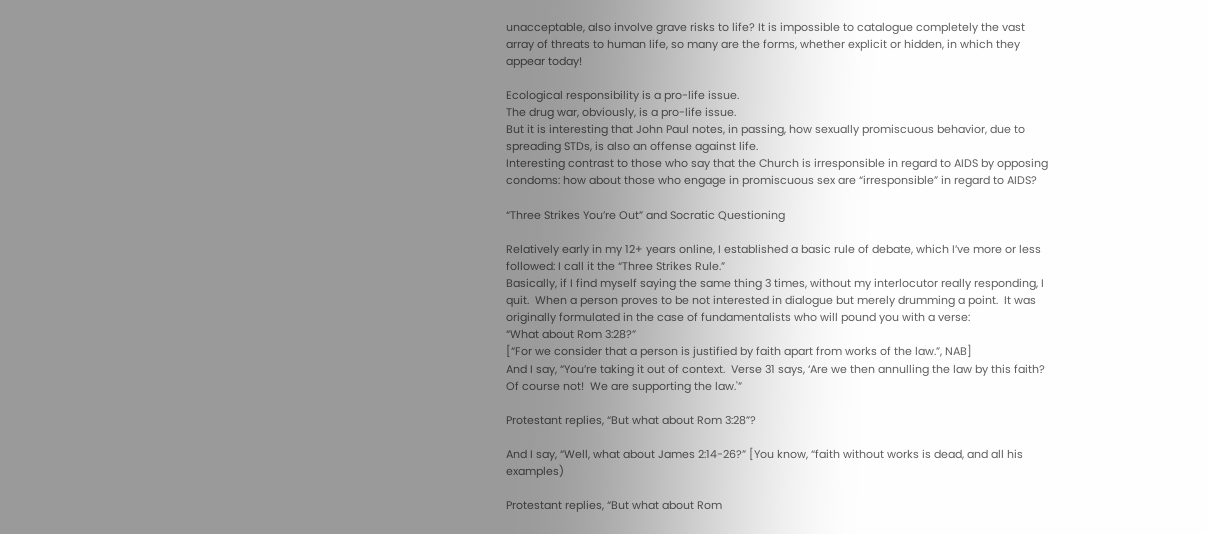unacceptable, also involve grave risks to life? It is impossible to catalogue completely the vast array of threats to human life, so many are the forms, whether explicit or hidden, in which they appear today!

Ecological responsibility is a pro-life issue.
The drug war, obviously, is a pro-life issue.
But it is interesting that John Paul notes, in passing, how sexually promiscuous behavior, due to spreading STDs, is also an offense against life.
Interesting contrast to those who say that the Church is irresponsible in regard to AIDS by opposing condoms: how about those who engage in promiscuous sex are “irresponsible” in regard to AIDS?

“Three Strikes You’re Out” and Socratic Questioning

Relatively early in my 12+ years online, I established a basic rule of debate, which I’ve more or less followed: I call it the “Three Strikes Rule.”
Basically, if I find myself saying the same thing 3 times, without my interlocutor really responding, I quit.  When a person proves to be not interested in dialogue but merely drumming a point.  It was originally formulated in the case of fundamentalists who will pound you with a verse:
“What about Rom 3:28?”
[“For we consider that a person is justified by faith apart from works of the law.”, NAB]
And I say, “You’re taking it out of context.  Verse 31 says, ‘Are we then annulling the law by this faith?  Of course not!  We are supporting the law.'”

Protestant replies, “But what about Rom 3:28”?

And I say, “Well, what about James 2:14-26?” [You know, “faith without works is dead, and all his examples)

Protestant replies, “But what about Rom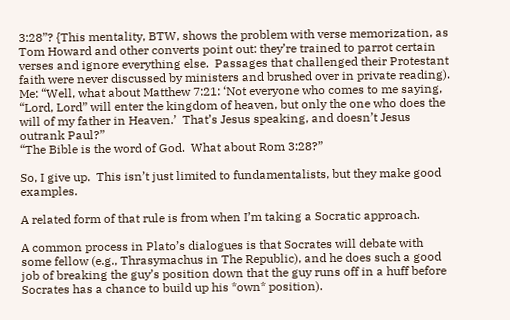3:28”? {This mentality, BTW, shows the problem with verse memorization, as Tom Howard and other converts point out: they’re trained to parrot certain verses and ignore everything else.  Passages that challenged their Protestant faith were never discussed by ministers and brushed over in private reading).
Me: “Well, what about Matthew 7:21: ‘Not everyone who comes to me saying, “Lord, Lord” will enter the kingdom of heaven, but only the one who does the will of my father in Heaven.’  That’s Jesus speaking, and doesn’t Jesus outrank Paul?”
“The Bible is the word of God.  What about Rom 3:28?”

So, I give up.  This isn’t just limited to fundamentalists, but they make good examples.

A related form of that rule is from when I’m taking a Socratic approach.

A common process in Plato’s dialogues is that Socrates will debate with some fellow (e.g., Thrasymachus in The Republic), and he does such a good job of breaking the guy’s position down that the guy runs off in a huff before Socrates has a chance to build up his *own* position).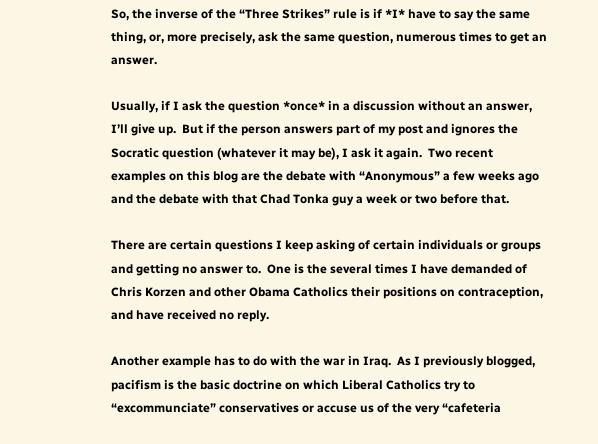So, the inverse of the “Three Strikes” rule is if *I* have to say the same thing, or, more precisely, ask the same question, numerous times to get an answer.

Usually, if I ask the question *once* in a discussion without an answer, I’ll give up.  But if the person answers part of my post and ignores the Socratic question (whatever it may be), I ask it again.  Two recent examples on this blog are the debate with “Anonymous” a few weeks ago and the debate with that Chad Tonka guy a week or two before that.

There are certain questions I keep asking of certain individuals or groups and getting no answer to.  One is the several times I have demanded of Chris Korzen and other Obama Catholics their positions on contraception, and have received no reply.

Another example has to do with the war in Iraq.  As I previously blogged, pacifism is the basic doctrine on which Liberal Catholics try to “excommunciate” conservatives or accuse us of the very “cafeteria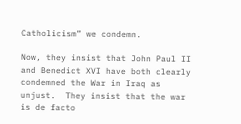Catholicism” we condemn.

Now, they insist that John Paul II and Benedict XVI have both clearly condemned the War in Iraq as unjust.  They insist that the war is de facto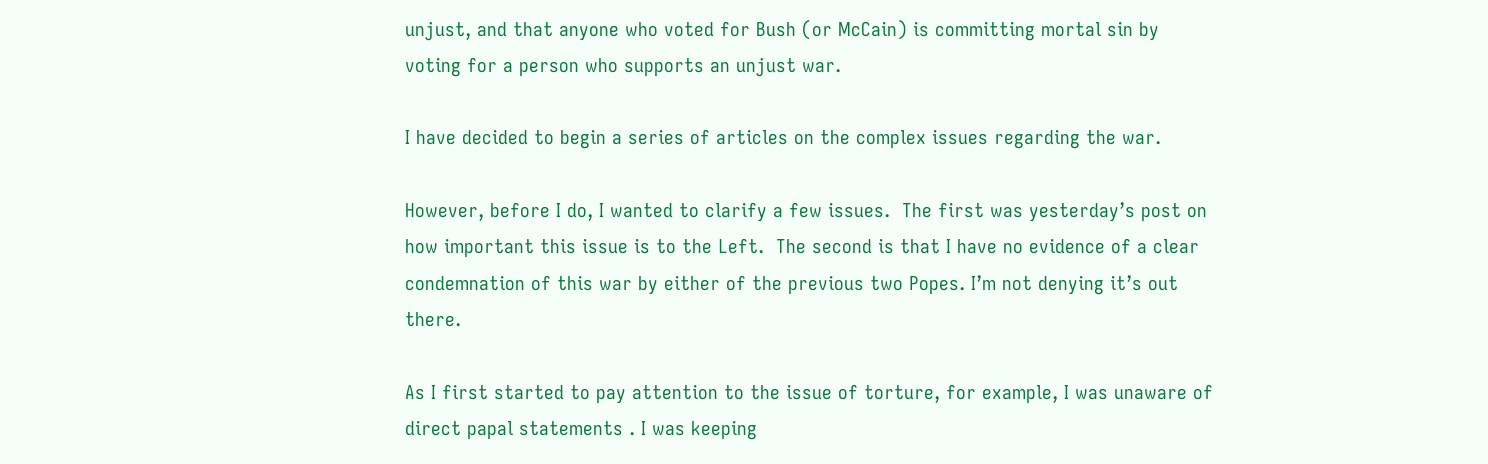unjust, and that anyone who voted for Bush (or McCain) is committing mortal sin by voting for a person who supports an unjust war.

I have decided to begin a series of articles on the complex issues regarding the war.

However, before I do, I wanted to clarify a few issues.  The first was yesterday’s post on how important this issue is to the Left.  The second is that I have no evidence of a clear condemnation of this war by either of the previous two Popes. I’m not denying it’s out there.

As I first started to pay attention to the issue of torture, for example, I was unaware of direct papal statements . I was keeping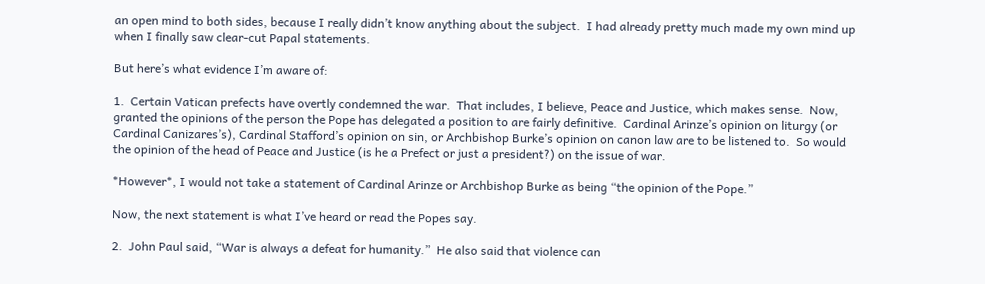an open mind to both sides, because I really didn’t know anything about the subject.  I had already pretty much made my own mind up when I finally saw clear-cut Papal statements.

But here’s what evidence I’m aware of:

1.  Certain Vatican prefects have overtly condemned the war.  That includes, I believe, Peace and Justice, which makes sense.  Now, granted the opinions of the person the Pope has delegated a position to are fairly definitive.  Cardinal Arinze’s opinion on liturgy (or Cardinal Canizares’s), Cardinal Stafford’s opinion on sin, or Archbishop Burke’s opinion on canon law are to be listened to.  So would the opinion of the head of Peace and Justice (is he a Prefect or just a president?) on the issue of war.

*However*, I would not take a statement of Cardinal Arinze or Archbishop Burke as being “the opinion of the Pope.”

Now, the next statement is what I’ve heard or read the Popes say.

2.  John Paul said, “War is always a defeat for humanity.”  He also said that violence can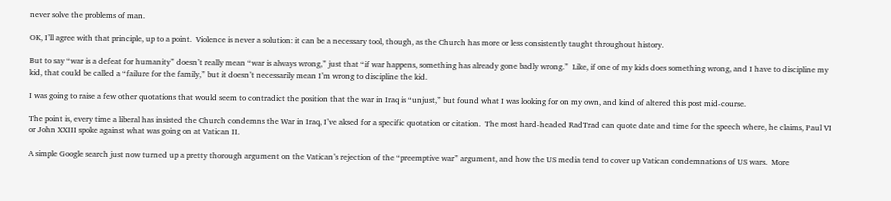never solve the problems of man.

OK, I’ll agree with that principle, up to a point.  Violence is never a solution: it can be a necessary tool, though, as the Church has more or less consistently taught throughout history.

But to say “war is a defeat for humanity” doesn’t really mean “war is always wrong,” just that “if war happens, something has already gone badly wrong.”  Like, if one of my kids does something wrong, and I have to discipline my kid, that could be called a “failure for the family,” but it doesn’t necessarily mean I’m wrong to discipline the kid.

I was going to raise a few other quotations that would seem to contradict the position that the war in Iraq is “unjust,” but found what I was looking for on my own, and kind of altered this post mid-course.

The point is, every time a liberal has insisted the Church condemns the War in Iraq, I’ve aksed for a specific quotation or citation.  The most hard-headed RadTrad can quote date and time for the speech where, he claims, Paul VI or John XXIII spoke against what was going on at Vatican II.

A simple Google search just now turned up a pretty thorough argument on the Vatican’s rejection of the “preemptive war” argument, and how the US media tend to cover up Vatican condemnations of US wars.  More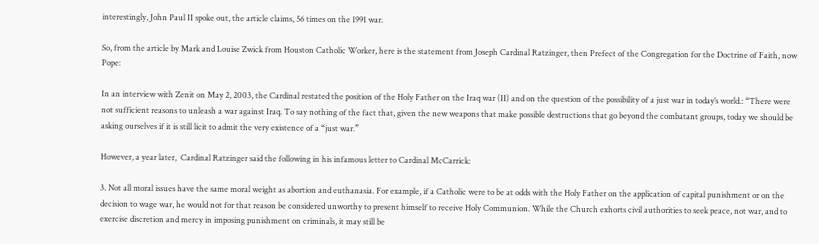interestingly, John Paul II spoke out, the article claims, 56 times on the 1991 war.

So, from the article by Mark and Louise Zwick from Houston Catholic Worker, here is the statement from Joseph Cardinal Ratzinger, then Prefect of the Congregation for the Doctrine of Faith, now Pope:

In an interview with Zenit on May 2, 2003, the Cardinal restated the position of the Holy Father on the Iraq war (II) and on the question of the possibility of a just war in today’s world.: “There were not sufficient reasons to unleash a war against Iraq. To say nothing of the fact that, given the new weapons that make possible destructions that go beyond the combatant groups, today we should be asking ourselves if it is still licit to admit the very existence of a “just war.”

However, a year later,  Cardinal Ratzinger said the following in his infamous letter to Cardinal McCarrick:

3. Not all moral issues have the same moral weight as abortion and euthanasia. For example, if a Catholic were to be at odds with the Holy Father on the application of capital punishment or on the decision to wage war, he would not for that reason be considered unworthy to present himself to receive Holy Communion. While the Church exhorts civil authorities to seek peace, not war, and to exercise discretion and mercy in imposing punishment on criminals, it may still be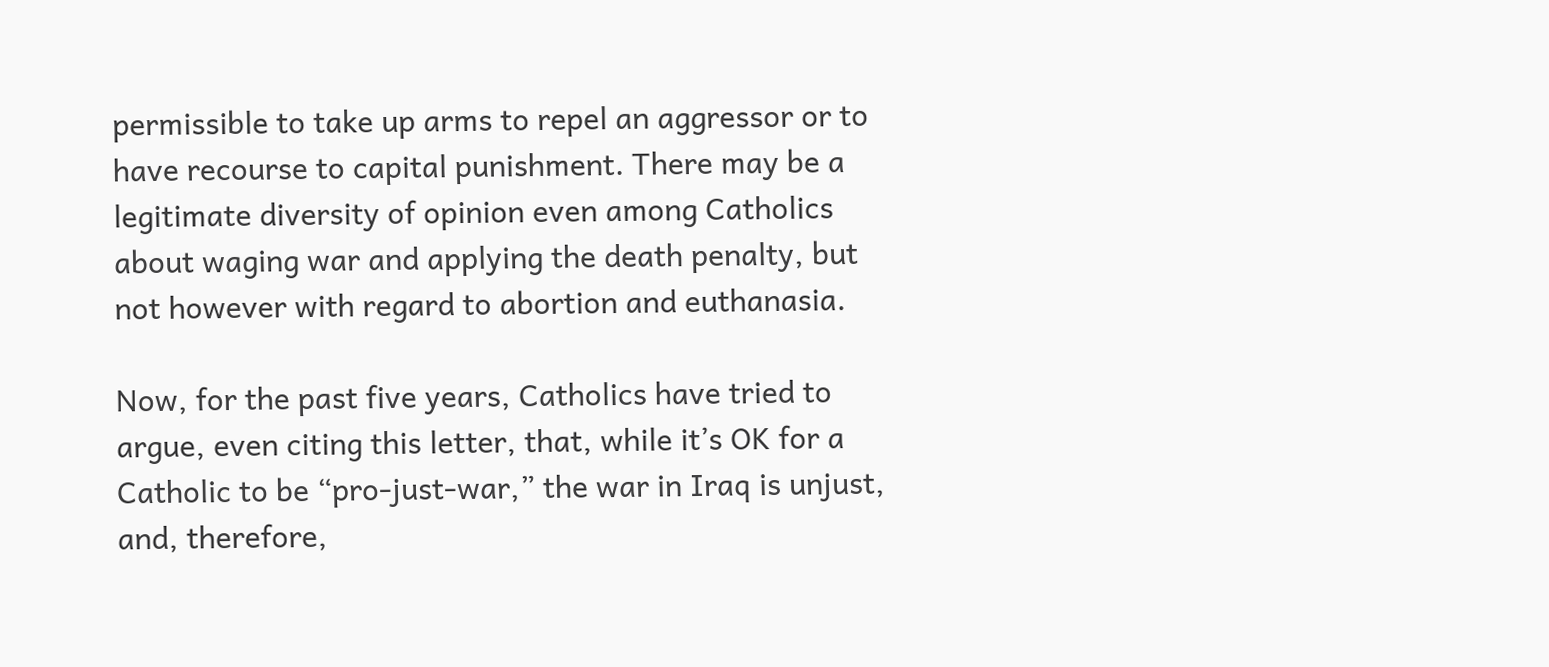permissible to take up arms to repel an aggressor or to have recourse to capital punishment. There may be a legitimate diversity of opinion even among Catholics about waging war and applying the death penalty, but not however with regard to abortion and euthanasia.

Now, for the past five years, Catholics have tried to argue, even citing this letter, that, while it’s OK for a Catholic to be “pro-just-war,” the war in Iraq is unjust, and, therefore,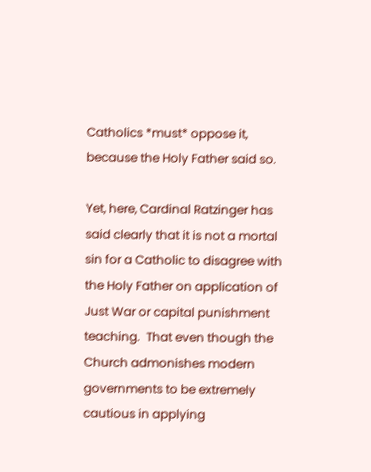Catholics *must* oppose it, because the Holy Father said so.

Yet, here, Cardinal Ratzinger has said clearly that it is not a mortal sin for a Catholic to disagree with the Holy Father on application of Just War or capital punishment teaching.  That even though the Church admonishes modern governments to be extremely cautious in applying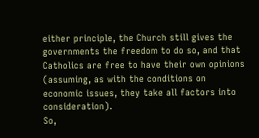either principle, the Church still gives the governments the freedom to do so, and that Catholics are free to have their own opinions (assuming, as with the conditions on economic issues, they take all factors into consideration).
So,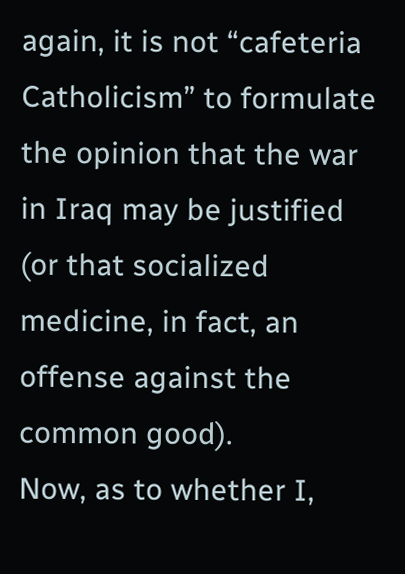again, it is not “cafeteria Catholicism” to formulate the opinion that the war in Iraq may be justified (or that socialized medicine, in fact, an offense against the common good).
Now, as to whether I,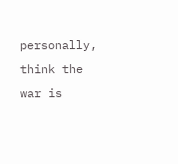personally, think the war is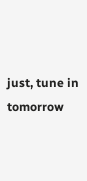just, tune in tomorrow